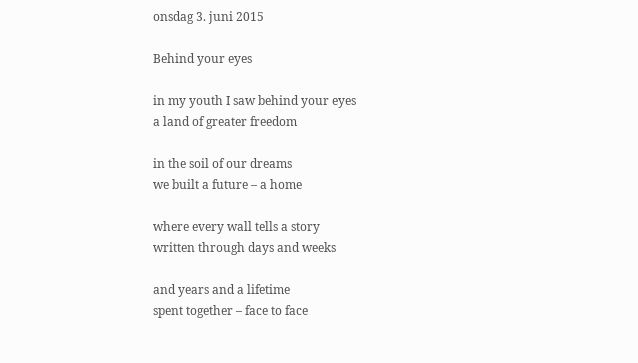onsdag 3. juni 2015

Behind your eyes

in my youth I saw behind your eyes
a land of greater freedom

in the soil of our dreams
we built a future – a home

where every wall tells a story
written through days and weeks

and years and a lifetime
spent together – face to face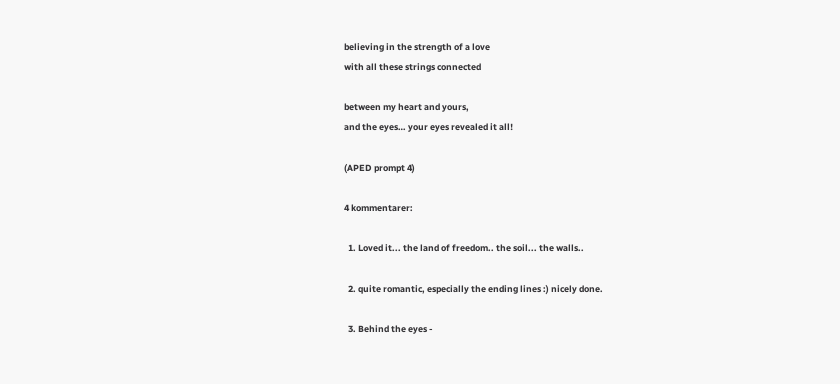believing in the strength of a love
with all these strings connected

between my heart and yours,
and the eyes… your eyes revealed it all!

(APED prompt 4)

4 kommentarer:

  1. Loved it... the land of freedom.. the soil... the walls..

  2. quite romantic, especially the ending lines :) nicely done.

  3. Behind the eyes -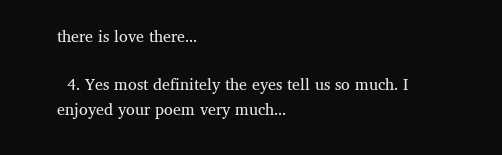there is love there...

  4. Yes most definitely the eyes tell us so much. I enjoyed your poem very much...